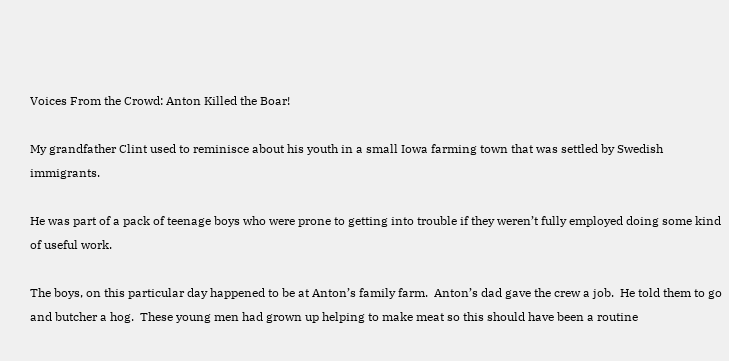Voices From the Crowd: Anton Killed the Boar!

My grandfather Clint used to reminisce about his youth in a small Iowa farming town that was settled by Swedish immigrants.

He was part of a pack of teenage boys who were prone to getting into trouble if they weren’t fully employed doing some kind of useful work.

The boys, on this particular day happened to be at Anton’s family farm.  Anton’s dad gave the crew a job.  He told them to go and butcher a hog.  These young men had grown up helping to make meat so this should have been a routine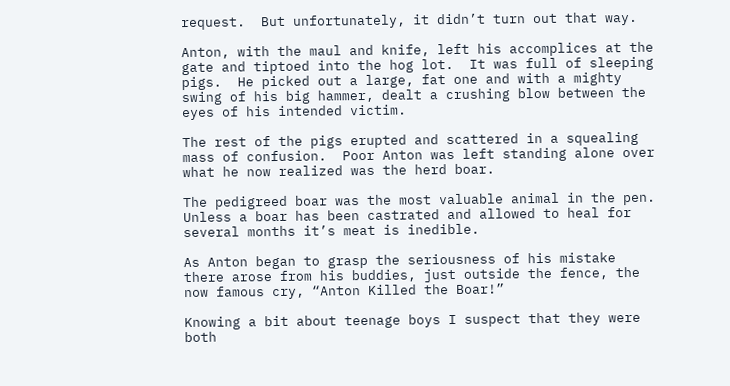request.  But unfortunately, it didn’t turn out that way.

Anton, with the maul and knife, left his accomplices at the gate and tiptoed into the hog lot.  It was full of sleeping pigs.  He picked out a large, fat one and with a mighty swing of his big hammer, dealt a crushing blow between the eyes of his intended victim.

The rest of the pigs erupted and scattered in a squealing mass of confusion.  Poor Anton was left standing alone over what he now realized was the herd boar.

The pedigreed boar was the most valuable animal in the pen.  Unless a boar has been castrated and allowed to heal for several months it’s meat is inedible.

As Anton began to grasp the seriousness of his mistake there arose from his buddies, just outside the fence, the now famous cry, “Anton Killed the Boar!”

Knowing a bit about teenage boys I suspect that they were both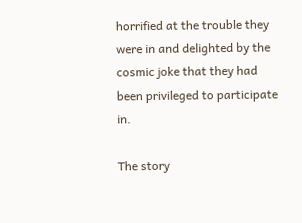horrified at the trouble they were in and delighted by the cosmic joke that they had been privileged to participate in.

The story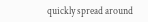quickly spread around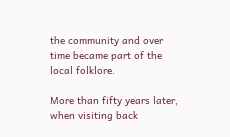the community and over time became part of the local folklore.

More than fifty years later, when visiting back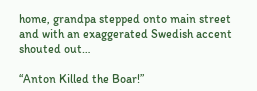home, grandpa stepped onto main street and with an exaggerated Swedish accent shouted out…

“Anton Killed the Boar!”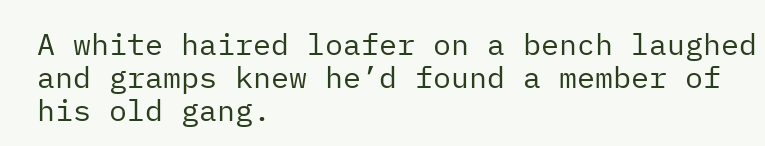A white haired loafer on a bench laughed and gramps knew he’d found a member of his old gang.